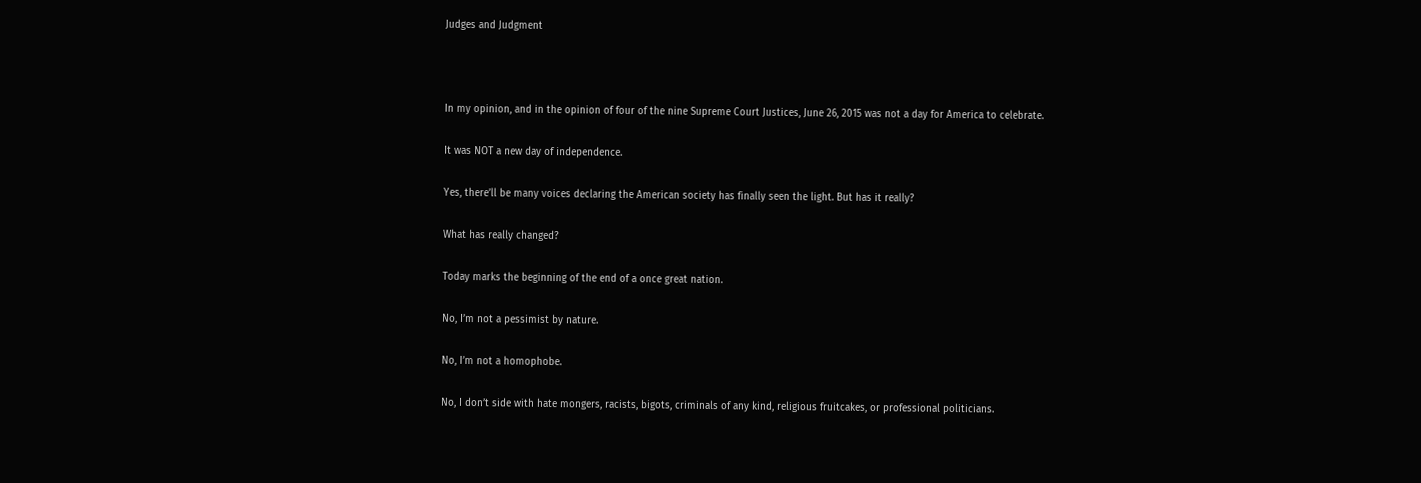Judges and Judgment



In my opinion, and in the opinion of four of the nine Supreme Court Justices, June 26, 2015 was not a day for America to celebrate.

It was NOT a new day of independence.

Yes, there’ll be many voices declaring the American society has finally seen the light. But has it really?

What has really changed?

Today marks the beginning of the end of a once great nation.

No, I’m not a pessimist by nature.

No, I’m not a homophobe.

No, I don’t side with hate mongers, racists, bigots, criminals of any kind, religious fruitcakes, or professional politicians.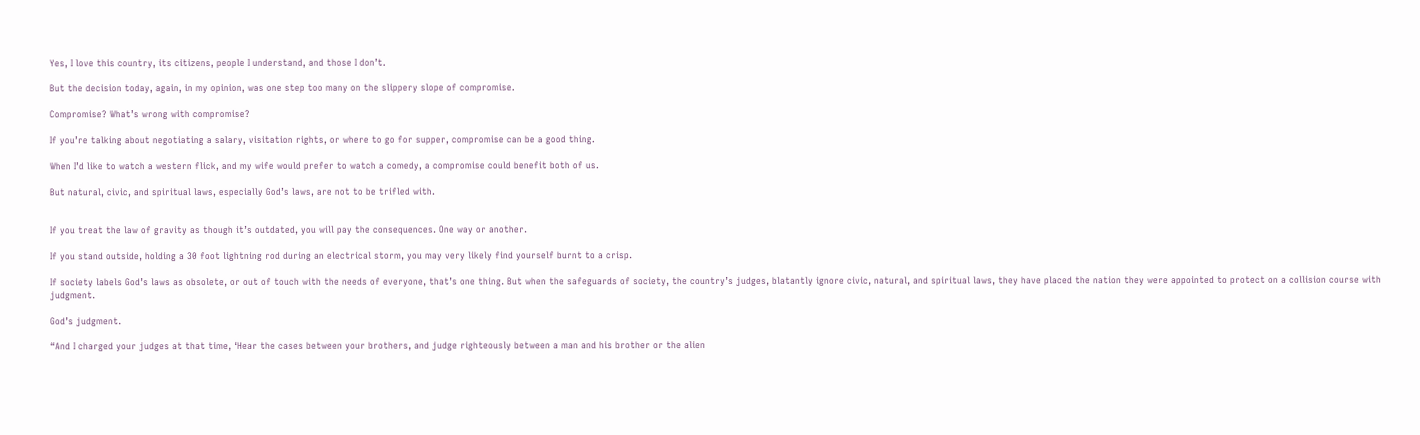Yes, I love this country, its citizens, people I understand, and those I don’t.

But the decision today, again, in my opinion, was one step too many on the slippery slope of compromise.

Compromise? What’s wrong with compromise?

If you’re talking about negotiating a salary, visitation rights, or where to go for supper, compromise can be a good thing.

When I’d like to watch a western flick, and my wife would prefer to watch a comedy, a compromise could benefit both of us.

But natural, civic, and spiritual laws, especially God’s laws, are not to be trifled with.


If you treat the law of gravity as though it’s outdated, you will pay the consequences. One way or another.

If you stand outside, holding a 30 foot lightning rod during an electrical storm, you may very likely find yourself burnt to a crisp.

If society labels God’s laws as obsolete, or out of touch with the needs of everyone, that’s one thing. But when the safeguards of society, the country’s judges, blatantly ignore civic, natural, and spiritual laws, they have placed the nation they were appointed to protect on a collision course with judgment.

God’s judgment.

“And I charged your judges at that time, ‘Hear the cases between your brothers, and judge righteously between a man and his brother or the alien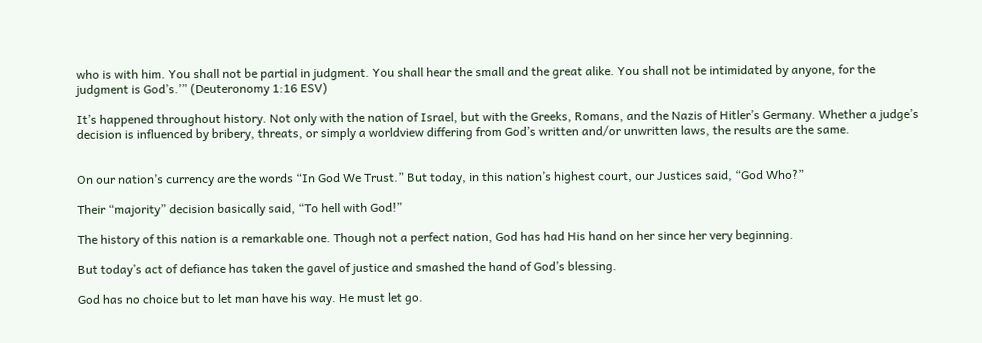who is with him. You shall not be partial in judgment. You shall hear the small and the great alike. You shall not be intimidated by anyone, for the judgment is God’s.’” (Deuteronomy 1:16 ESV)

It’s happened throughout history. Not only with the nation of Israel, but with the Greeks, Romans, and the Nazis of Hitler’s Germany. Whether a judge’s decision is influenced by bribery, threats, or simply a worldview differing from God’s written and/or unwritten laws, the results are the same.


On our nation’s currency are the words “In God We Trust.” But today, in this nation’s highest court, our Justices said, “God Who?”

Their “majority” decision basically said, “To hell with God!”

The history of this nation is a remarkable one. Though not a perfect nation, God has had His hand on her since her very beginning.

But today’s act of defiance has taken the gavel of justice and smashed the hand of God’s blessing.

God has no choice but to let man have his way. He must let go.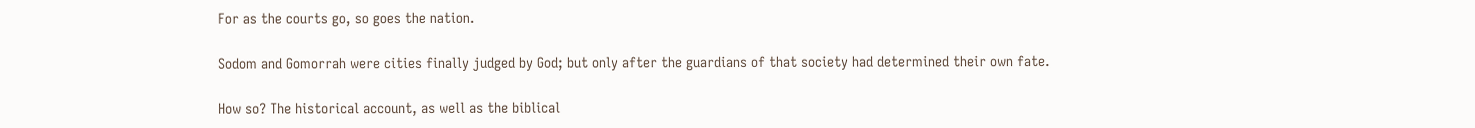For as the courts go, so goes the nation.

Sodom and Gomorrah were cities finally judged by God; but only after the guardians of that society had determined their own fate.

How so? The historical account, as well as the biblical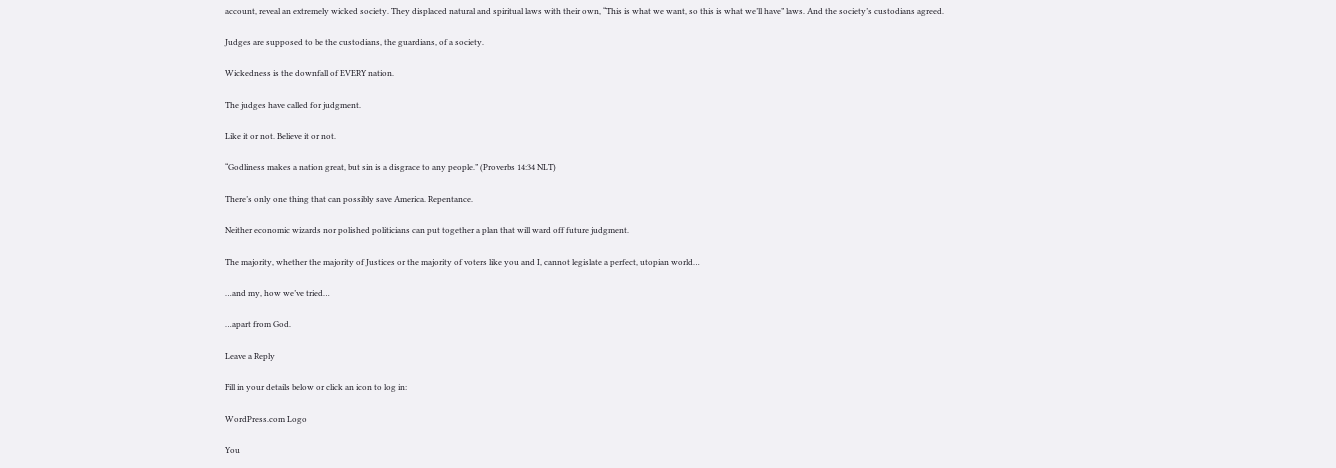account, reveal an extremely wicked society. They displaced natural and spiritual laws with their own, “This is what we want, so this is what we’ll have” laws. And the society’s custodians agreed.

Judges are supposed to be the custodians, the guardians, of a society.

Wickedness is the downfall of EVERY nation.

The judges have called for judgment.

Like it or not. Believe it or not.

“Godliness makes a nation great, but sin is a disgrace to any people.” (Proverbs 14:34 NLT)

There’s only one thing that can possibly save America. Repentance.

Neither economic wizards nor polished politicians can put together a plan that will ward off future judgment.

The majority, whether the majority of Justices or the majority of voters like you and I, cannot legislate a perfect, utopian world…

…and my, how we’ve tried…

…apart from God.

Leave a Reply

Fill in your details below or click an icon to log in:

WordPress.com Logo

You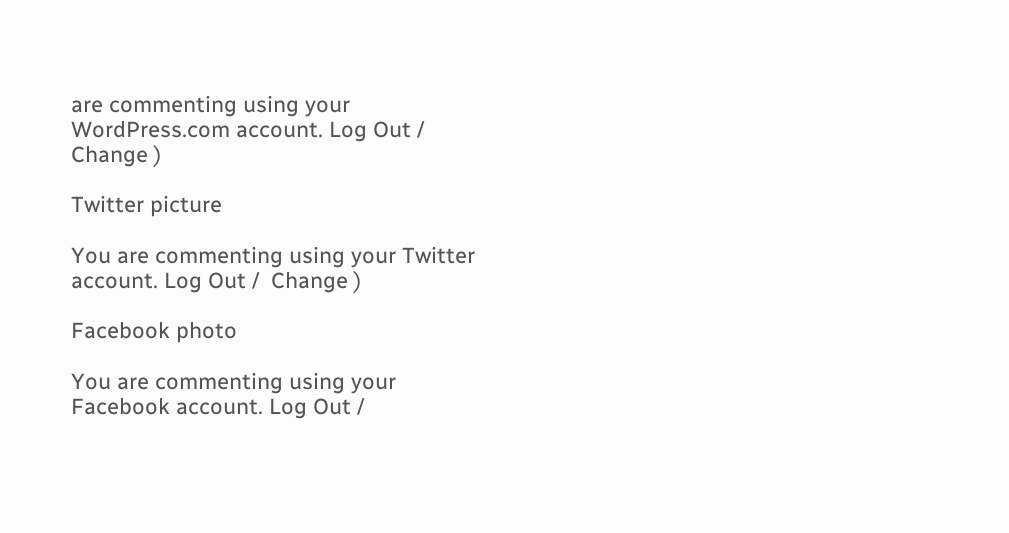are commenting using your WordPress.com account. Log Out /  Change )

Twitter picture

You are commenting using your Twitter account. Log Out /  Change )

Facebook photo

You are commenting using your Facebook account. Log Out /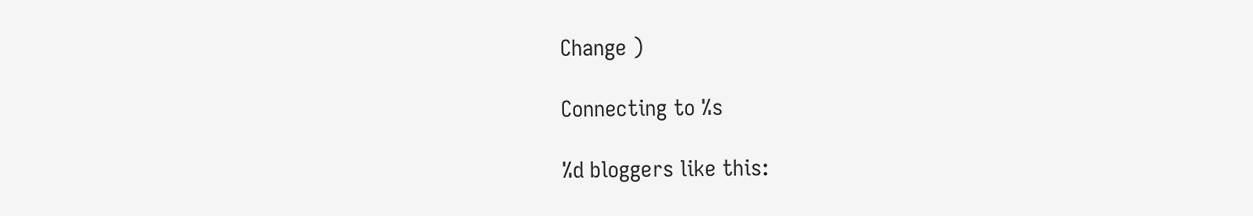Change )

Connecting to %s

%d bloggers like this: